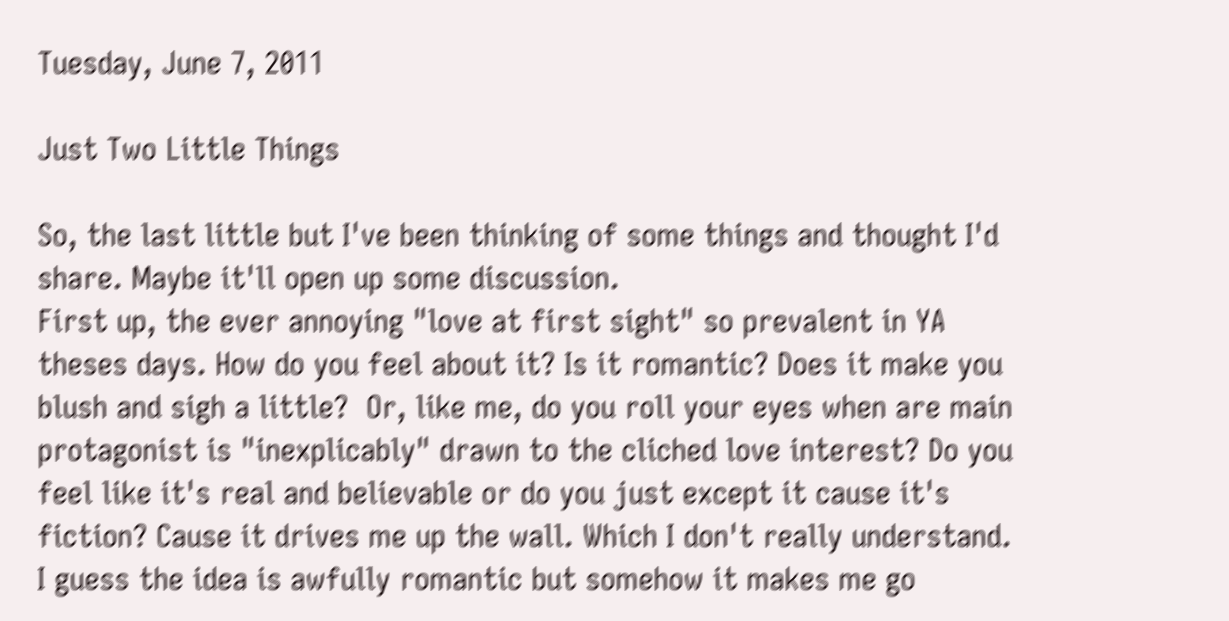Tuesday, June 7, 2011

Just Two Little Things

So, the last little but I've been thinking of some things and thought I'd share. Maybe it'll open up some discussion.
First up, the ever annoying "love at first sight" so prevalent in YA theses days. How do you feel about it? Is it romantic? Does it make you blush and sigh a little?  Or, like me, do you roll your eyes when are main protagonist is "inexplicably" drawn to the cliched love interest? Do you feel like it's real and believable or do you just except it cause it's fiction? Cause it drives me up the wall. Which I don't really understand. I guess the idea is awfully romantic but somehow it makes me go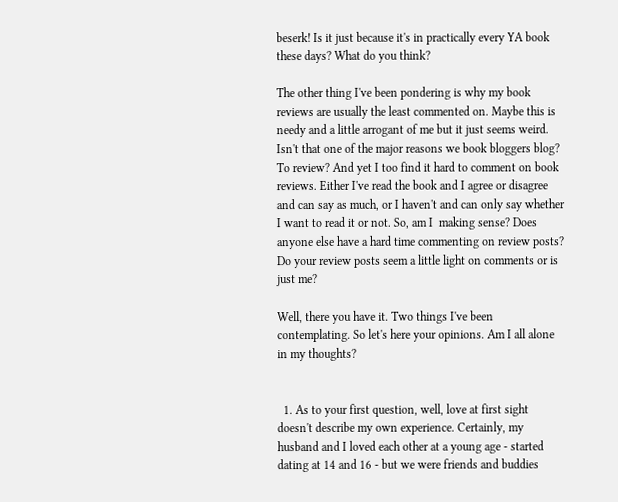beserk! Is it just because it's in practically every YA book these days? What do you think?

The other thing I've been pondering is why my book reviews are usually the least commented on. Maybe this is needy and a little arrogant of me but it just seems weird. Isn't that one of the major reasons we book bloggers blog? To review? And yet I too find it hard to comment on book reviews. Either I've read the book and I agree or disagree and can say as much, or I haven't and can only say whether I want to read it or not. So, am I  making sense? Does anyone else have a hard time commenting on review posts? Do your review posts seem a little light on comments or is just me?

Well, there you have it. Two things I've been contemplating. So let's here your opinions. Am I all alone in my thoughts?


  1. As to your first question, well, love at first sight doesn't describe my own experience. Certainly, my husband and I loved each other at a young age - started dating at 14 and 16 - but we were friends and buddies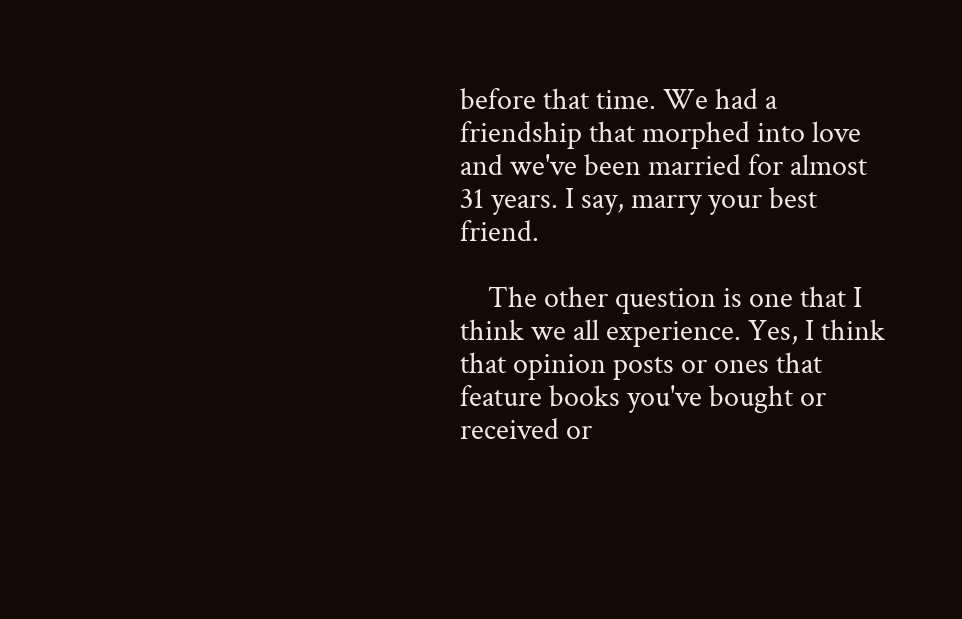before that time. We had a friendship that morphed into love and we've been married for almost 31 years. I say, marry your best friend.

    The other question is one that I think we all experience. Yes, I think that opinion posts or ones that feature books you've bought or received or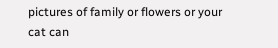pictures of family or flowers or your cat can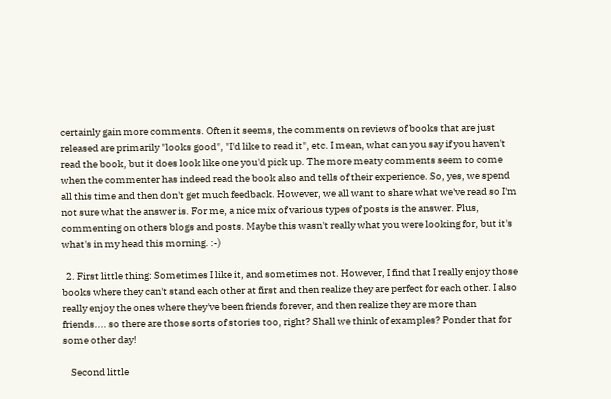certainly gain more comments. Often it seems, the comments on reviews of books that are just released are primarily "looks good", "I'd like to read it", etc. I mean, what can you say if you haven't read the book, but it does look like one you'd pick up. The more meaty comments seem to come when the commenter has indeed read the book also and tells of their experience. So, yes, we spend all this time and then don't get much feedback. However, we all want to share what we've read so I'm not sure what the answer is. For me, a nice mix of various types of posts is the answer. Plus, commenting on others blogs and posts. Maybe this wasn't really what you were looking for, but it's what's in my head this morning. :-)

  2. First little thing: Sometimes I like it, and sometimes not. However, I find that I really enjoy those books where they can't stand each other at first and then realize they are perfect for each other. I also really enjoy the ones where they've been friends forever, and then realize they are more than friends.... so there are those sorts of stories too, right? Shall we think of examples? Ponder that for some other day!

    Second little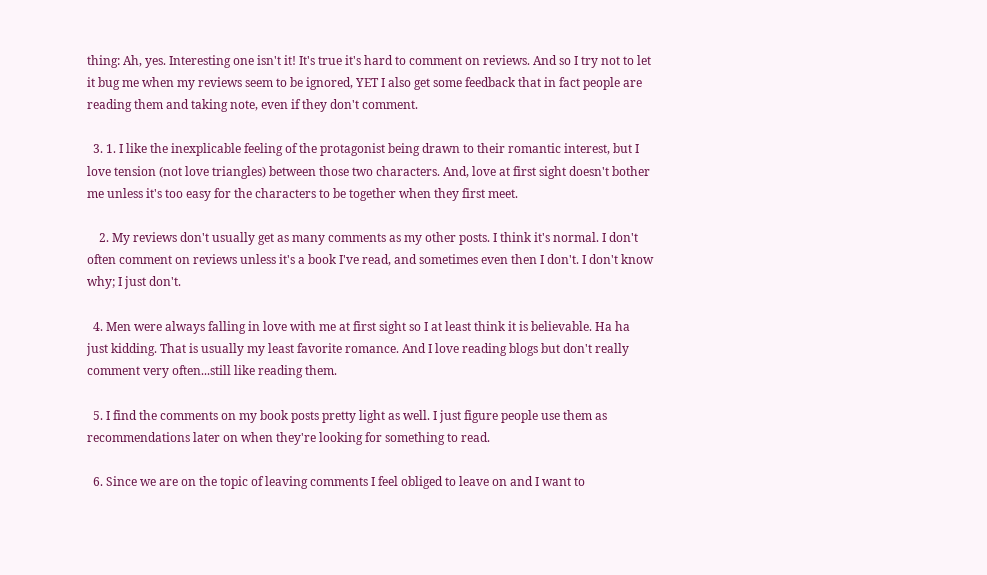thing: Ah, yes. Interesting one isn't it! It's true it's hard to comment on reviews. And so I try not to let it bug me when my reviews seem to be ignored, YET I also get some feedback that in fact people are reading them and taking note, even if they don't comment.

  3. 1. I like the inexplicable feeling of the protagonist being drawn to their romantic interest, but I love tension (not love triangles) between those two characters. And, love at first sight doesn't bother me unless it's too easy for the characters to be together when they first meet.

    2. My reviews don't usually get as many comments as my other posts. I think it's normal. I don't often comment on reviews unless it's a book I've read, and sometimes even then I don't. I don't know why; I just don't.

  4. Men were always falling in love with me at first sight so I at least think it is believable. Ha ha just kidding. That is usually my least favorite romance. And I love reading blogs but don't really comment very often...still like reading them.

  5. I find the comments on my book posts pretty light as well. I just figure people use them as recommendations later on when they're looking for something to read.

  6. Since we are on the topic of leaving comments I feel obliged to leave on and I want to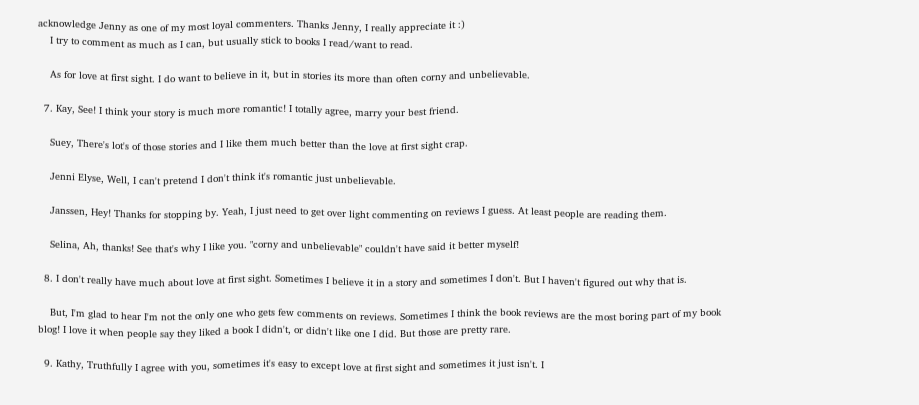acknowledge Jenny as one of my most loyal commenters. Thanks Jenny, I really appreciate it :)
    I try to comment as much as I can, but usually stick to books I read/want to read.

    As for love at first sight. I do want to believe in it, but in stories its more than often corny and unbelievable.

  7. Kay, See! I think your story is much more romantic! I totally agree, marry your best friend.

    Suey, There's lot's of those stories and I like them much better than the love at first sight crap.

    Jenni Elyse, Well, I can't pretend I don't think it's romantic just unbelievable.

    Janssen, Hey! Thanks for stopping by. Yeah, I just need to get over light commenting on reviews I guess. At least people are reading them.

    Selina, Ah, thanks! See that's why I like you. "corny and unbelievable" couldn't have said it better myself!

  8. I don't really have much about love at first sight. Sometimes I believe it in a story and sometimes I don't. But I haven't figured out why that is.

    But, I'm glad to hear I'm not the only one who gets few comments on reviews. Sometimes I think the book reviews are the most boring part of my book blog! I love it when people say they liked a book I didn't, or didn't like one I did. But those are pretty rare.

  9. Kathy, Truthfully I agree with you, sometimes it's easy to except love at first sight and sometimes it just isn't. I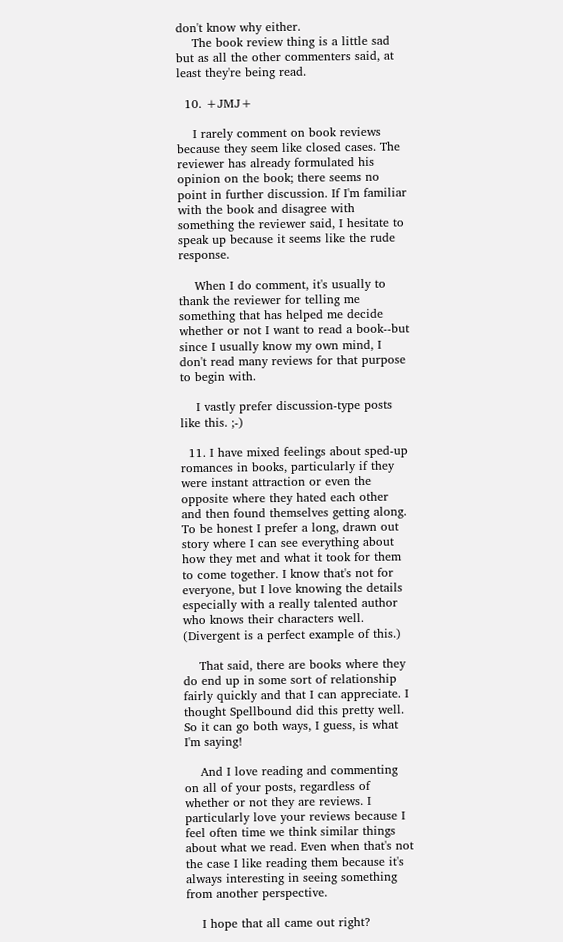don't know why either.
    The book review thing is a little sad but as all the other commenters said, at least they're being read.

  10. +JMJ+

    I rarely comment on book reviews because they seem like closed cases. The reviewer has already formulated his opinion on the book; there seems no point in further discussion. If I'm familiar with the book and disagree with something the reviewer said, I hesitate to speak up because it seems like the rude response.

    When I do comment, it's usually to thank the reviewer for telling me something that has helped me decide whether or not I want to read a book--but since I usually know my own mind, I don't read many reviews for that purpose to begin with.

    I vastly prefer discussion-type posts like this. ;-)

  11. I have mixed feelings about sped-up romances in books, particularly if they were instant attraction or even the opposite where they hated each other and then found themselves getting along. To be honest I prefer a long, drawn out story where I can see everything about how they met and what it took for them to come together. I know that's not for everyone, but I love knowing the details especially with a really talented author who knows their characters well. (Divergent is a perfect example of this.)

    That said, there are books where they do end up in some sort of relationship fairly quickly and that I can appreciate. I thought Spellbound did this pretty well. So it can go both ways, I guess, is what I'm saying!

    And I love reading and commenting on all of your posts, regardless of whether or not they are reviews. I particularly love your reviews because I feel often time we think similar things about what we read. Even when that's not the case I like reading them because it's always interesting in seeing something from another perspective.

    I hope that all came out right?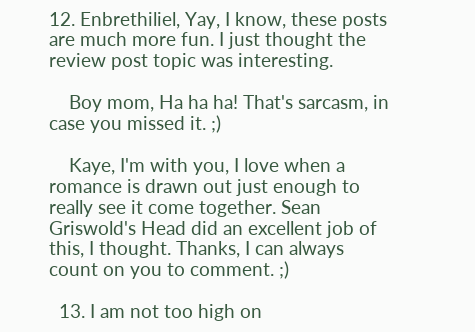12. Enbrethiliel, Yay, I know, these posts are much more fun. I just thought the review post topic was interesting.

    Boy mom, Ha ha ha! That's sarcasm, in case you missed it. ;)

    Kaye, I'm with you, I love when a romance is drawn out just enough to really see it come together. Sean Griswold's Head did an excellent job of this, I thought. Thanks, I can always count on you to comment. ;)

  13. I am not too high on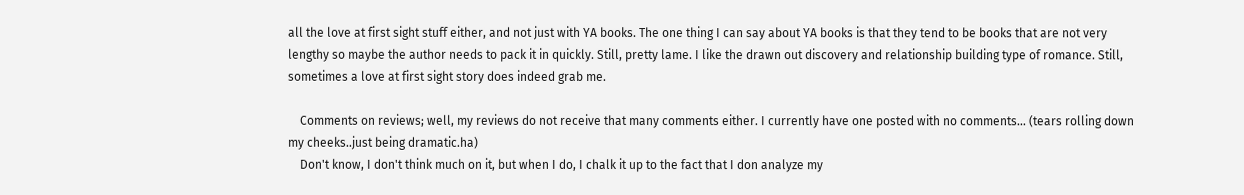all the love at first sight stuff either, and not just with YA books. The one thing I can say about YA books is that they tend to be books that are not very lengthy so maybe the author needs to pack it in quickly. Still, pretty lame. I like the drawn out discovery and relationship building type of romance. Still, sometimes a love at first sight story does indeed grab me.

    Comments on reviews; well, my reviews do not receive that many comments either. I currently have one posted with no comments... (tears rolling down my cheeks..just being dramatic.ha)
    Don't know, I don't think much on it, but when I do, I chalk it up to the fact that I don analyze my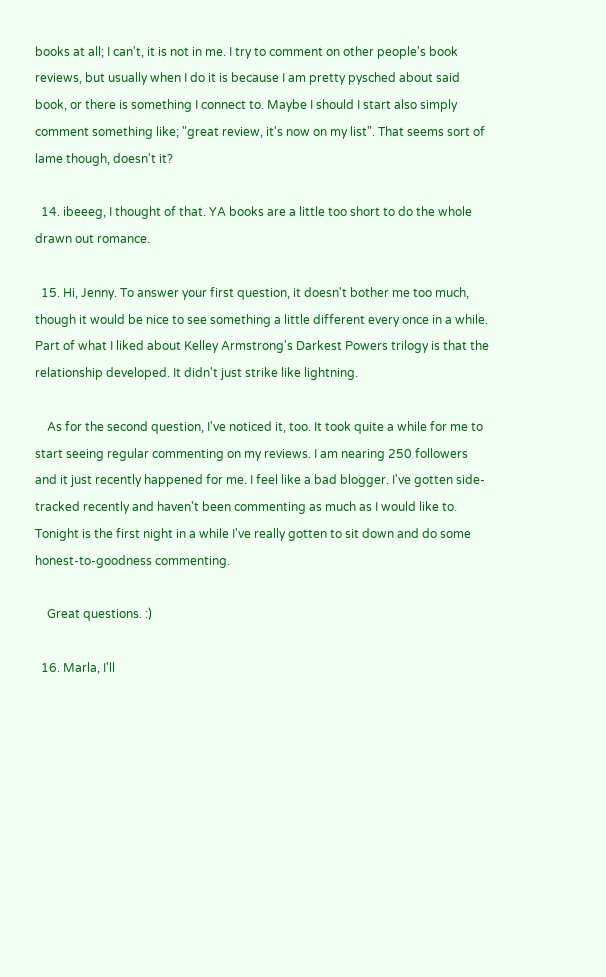books at all; I can't, it is not in me. I try to comment on other people's book reviews, but usually when I do it is because I am pretty pysched about said book, or there is something I connect to. Maybe I should I start also simply comment something like; "great review, it's now on my list". That seems sort of lame though, doesn't it?

  14. ibeeeg, I thought of that. YA books are a little too short to do the whole drawn out romance.

  15. Hi, Jenny. To answer your first question, it doesn't bother me too much, though it would be nice to see something a little different every once in a while. Part of what I liked about Kelley Armstrong's Darkest Powers trilogy is that the relationship developed. It didn't just strike like lightning.

    As for the second question, I've noticed it, too. It took quite a while for me to start seeing regular commenting on my reviews. I am nearing 250 followers and it just recently happened for me. I feel like a bad blogger. I've gotten side-tracked recently and haven't been commenting as much as I would like to. Tonight is the first night in a while I've really gotten to sit down and do some honest-to-goodness commenting.

    Great questions. :)

  16. Marla, I'll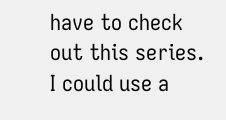have to check out this series. I could use a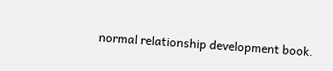normal relationship development book.